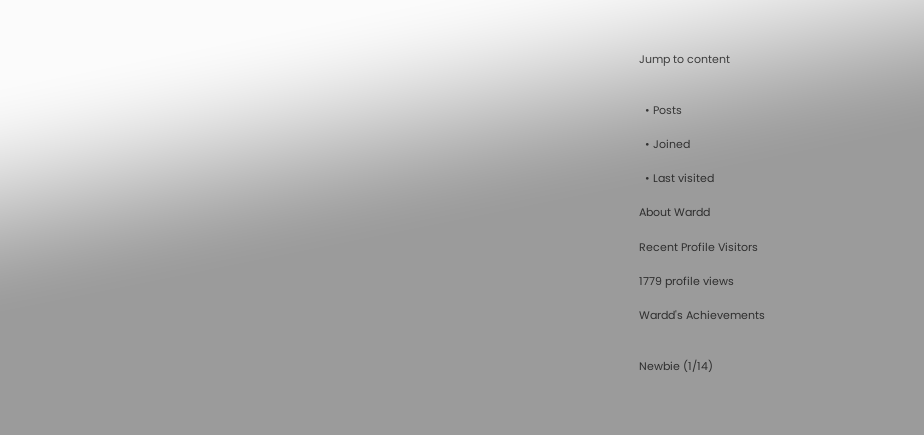Jump to content


  • Posts

  • Joined

  • Last visited

About Wardd

Recent Profile Visitors

1779 profile views

Wardd's Achievements


Newbie (1/14)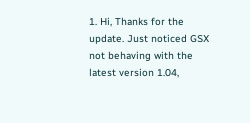1. Hi, Thanks for the update. Just noticed GSX not behaving with the latest version 1.04,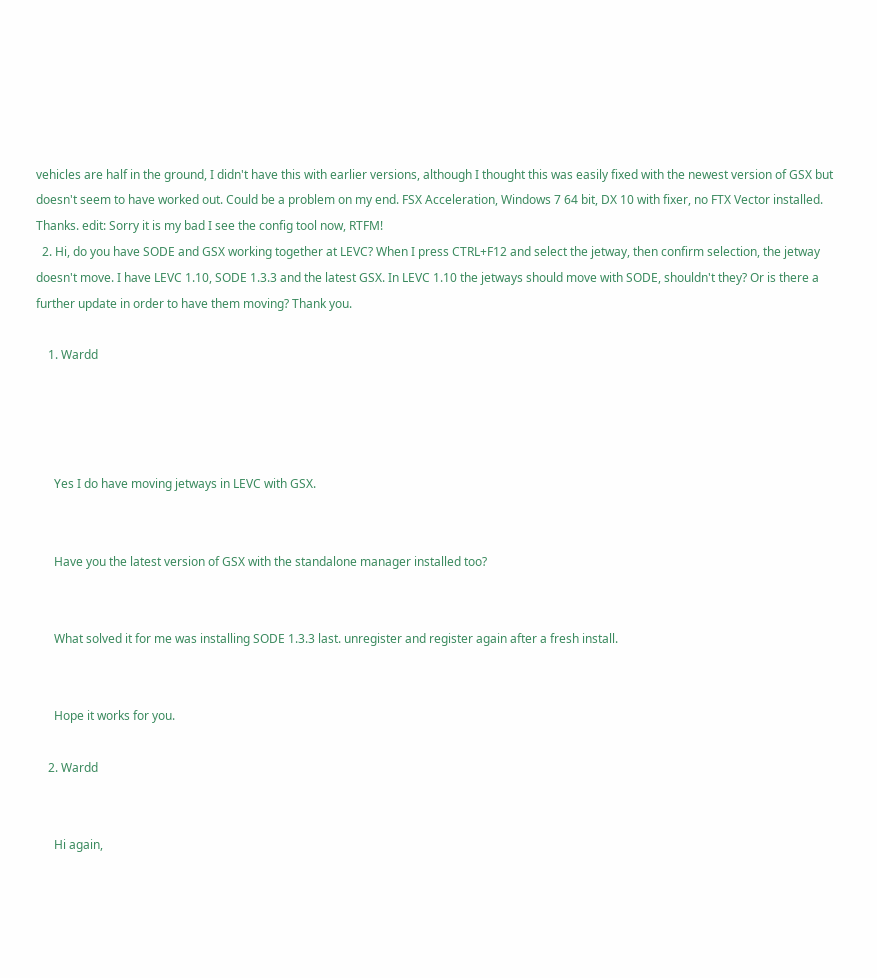vehicles are half in the ground, I didn't have this with earlier versions, although I thought this was easily fixed with the newest version of GSX but doesn't seem to have worked out. Could be a problem on my end. FSX Acceleration, Windows 7 64 bit, DX 10 with fixer, no FTX Vector installed. Thanks. edit: Sorry it is my bad I see the config tool now, RTFM!
  2. Hi, do you have SODE and GSX working together at LEVC? When I press CTRL+F12 and select the jetway, then confirm selection, the jetway doesn't move. I have LEVC 1.10, SODE 1.3.3 and the latest GSX. In LEVC 1.10 the jetways should move with SODE, shouldn't they? Or is there a further update in order to have them moving? Thank you.

    1. Wardd




      Yes I do have moving jetways in LEVC with GSX.


      Have you the latest version of GSX with the standalone manager installed too?


      What solved it for me was installing SODE 1.3.3 last. unregister and register again after a fresh install.


      Hope it works for you.

    2. Wardd


      Hi again,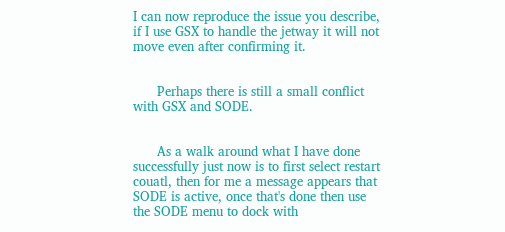I can now reproduce the issue you describe, if I use GSX to handle the jetway it will not move even after confirming it.


      Perhaps there is still a small conflict with GSX and SODE.


      As a walk around what I have done successfully just now is to first select restart couatl, then for me a message appears that SODE is active, once that's done then use the SODE menu to dock with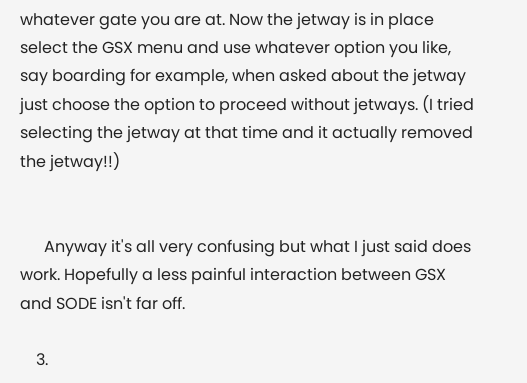whatever gate you are at. Now the jetway is in place select the GSX menu and use whatever option you like, say boarding for example, when asked about the jetway just choose the option to proceed without jetways. (I tried selecting the jetway at that time and it actually removed the jetway!!)


      Anyway it's all very confusing but what I just said does work. Hopefully a less painful interaction between GSX and SODE isn't far off.

    3.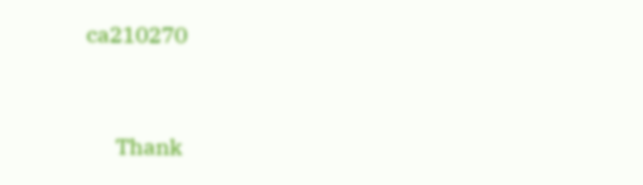ca210270


      Thank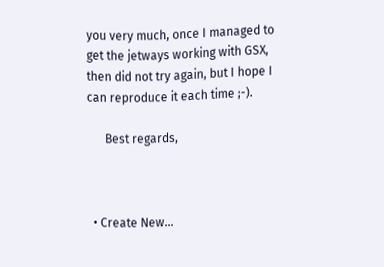you very much, once I managed to get the jetways working with GSX, then did not try again, but I hope I can reproduce it each time ;-).

      Best regards,



  • Create New...